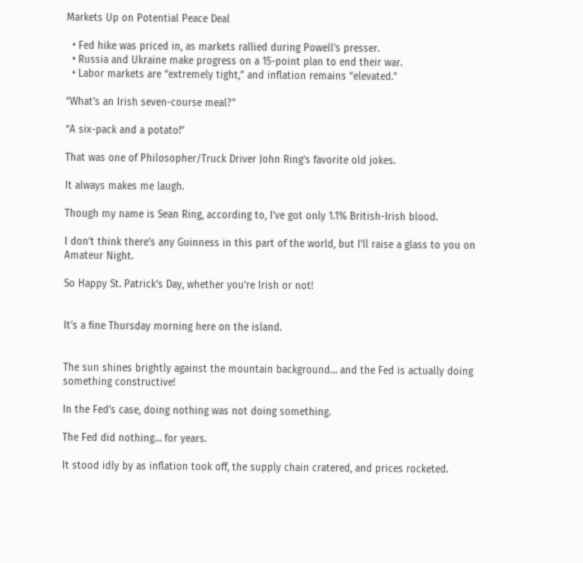Markets Up on Potential Peace Deal

  • Fed hike was priced in, as markets rallied during Powell’s presser.
  • Russia and Ukraine make progress on a 15-point plan to end their war.
  • Labor markets are “extremely tight,” and inflation remains “elevated.”

“What’s an Irish seven-course meal?”

“A six-pack and a potato!”

That was one of Philosopher/Truck Driver John Ring’s favorite old jokes.

It always makes me laugh.

Though my name is Sean Ring, according to, I’ve got only 1.1% British-Irish blood.

I don’t think there’s any Guinness in this part of the world, but I’ll raise a glass to you on Amateur Night.

So Happy St. Patrick’s Day, whether you’re Irish or not!


It’s a fine Thursday morning here on the island.


The sun shines brightly against the mountain background… and the Fed is actually doing something constructive!

In the Fed’s case, doing nothing was not doing something.

The Fed did nothing… for years.

It stood idly by as inflation took off, the supply chain cratered, and prices rocketed.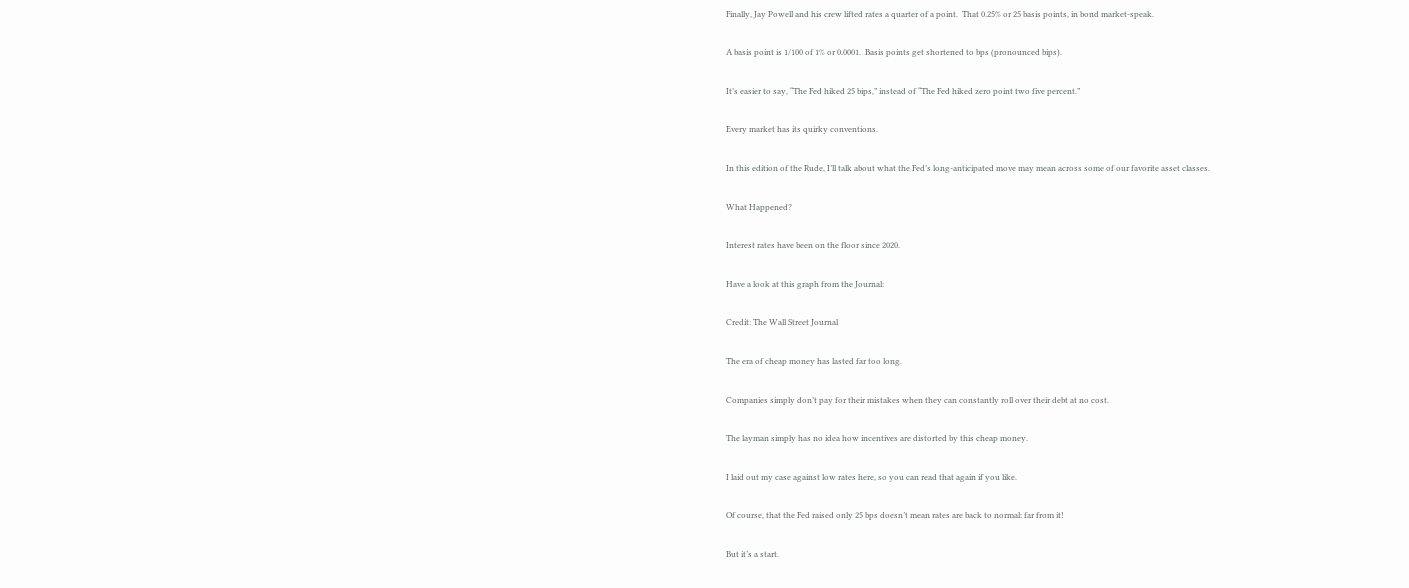Finally, Jay Powell and his crew lifted rates a quarter of a point.  That 0.25% or 25 basis points, in bond market-speak.

A basis point is 1/100 of 1% or 0.0001.  Basis points get shortened to bps (pronounced bips).

It’s easier to say, “The Fed hiked 25 bips,” instead of “The Fed hiked zero point two five percent.”

Every market has its quirky conventions.

In this edition of the Rude, I’ll talk about what the Fed’s long-anticipated move may mean across some of our favorite asset classes.

What Happened?

Interest rates have been on the floor since 2020.

Have a look at this graph from the Journal:

Credit: The Wall Street Journal

The era of cheap money has lasted far too long.

Companies simply don’t pay for their mistakes when they can constantly roll over their debt at no cost.

The layman simply has no idea how incentives are distorted by this cheap money.

I laid out my case against low rates here, so you can read that again if you like.

Of course, that the Fed raised only 25 bps doesn’t mean rates are back to normal: far from it!

But it’s a start.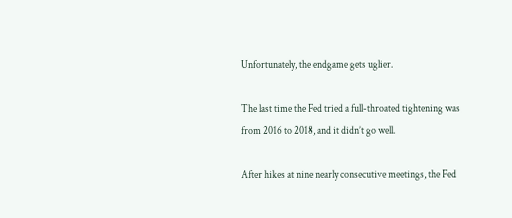Unfortunately, the endgame gets uglier.

The last time the Fed tried a full-throated tightening was from 2016 to 2018, and it didn’t go well.

After hikes at nine nearly consecutive meetings, the Fed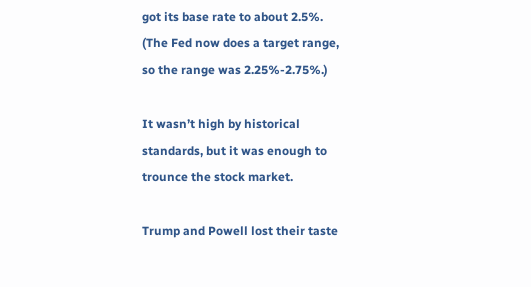got its base rate to about 2.5%.  (The Fed now does a target range, so the range was 2.25%-2.75%.)

It wasn’t high by historical standards, but it was enough to trounce the stock market.

Trump and Powell lost their taste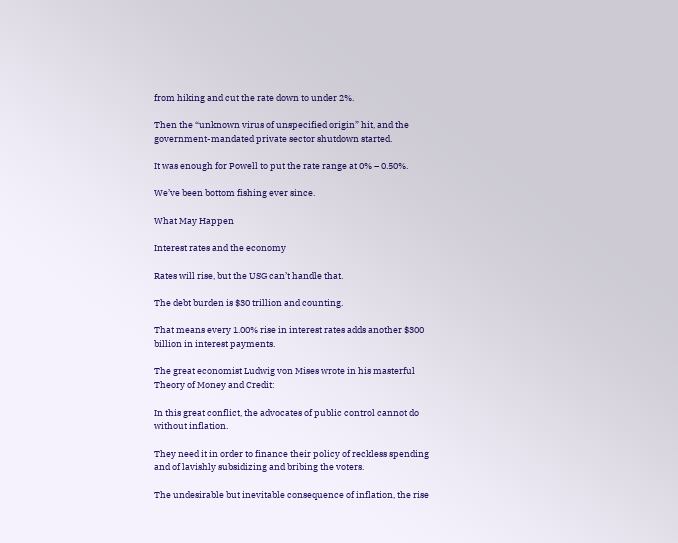from hiking and cut the rate down to under 2%.

Then the “unknown virus of unspecified origin” hit, and the government-mandated private sector shutdown started.

It was enough for Powell to put the rate range at 0% – 0.50%.

We’ve been bottom fishing ever since.

What May Happen

Interest rates and the economy

Rates will rise, but the USG can’t handle that.

The debt burden is $30 trillion and counting.

That means every 1.00% rise in interest rates adds another $300 billion in interest payments.

The great economist Ludwig von Mises wrote in his masterful Theory of Money and Credit:

In this great conflict, the advocates of public control cannot do without inflation.

They need it in order to finance their policy of reckless spending and of lavishly subsidizing and bribing the voters.

The undesirable but inevitable consequence of inflation, the rise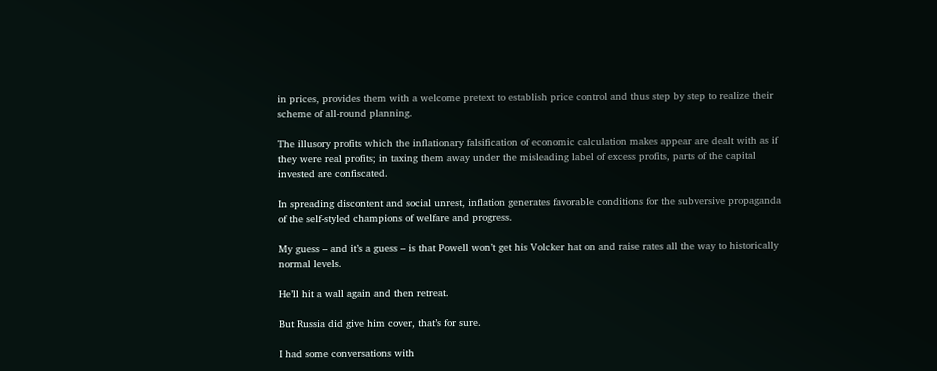in prices, provides them with a welcome pretext to establish price control and thus step by step to realize their scheme of all-round planning.

The illusory profits which the inflationary falsification of economic calculation makes appear are dealt with as if they were real profits; in taxing them away under the misleading label of excess profits, parts of the capital invested are confiscated.

In spreading discontent and social unrest, inflation generates favorable conditions for the subversive propaganda of the self-styled champions of welfare and progress.

My guess – and it’s a guess – is that Powell won’t get his Volcker hat on and raise rates all the way to historically normal levels.

He’ll hit a wall again and then retreat.

But Russia did give him cover, that’s for sure.

I had some conversations with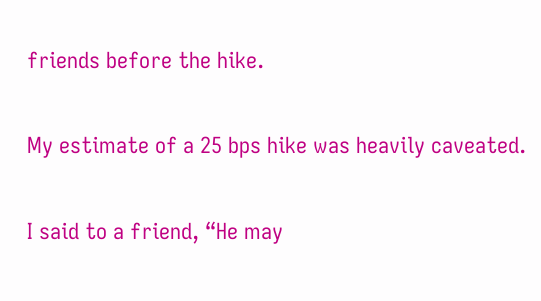friends before the hike.

My estimate of a 25 bps hike was heavily caveated.

I said to a friend, “He may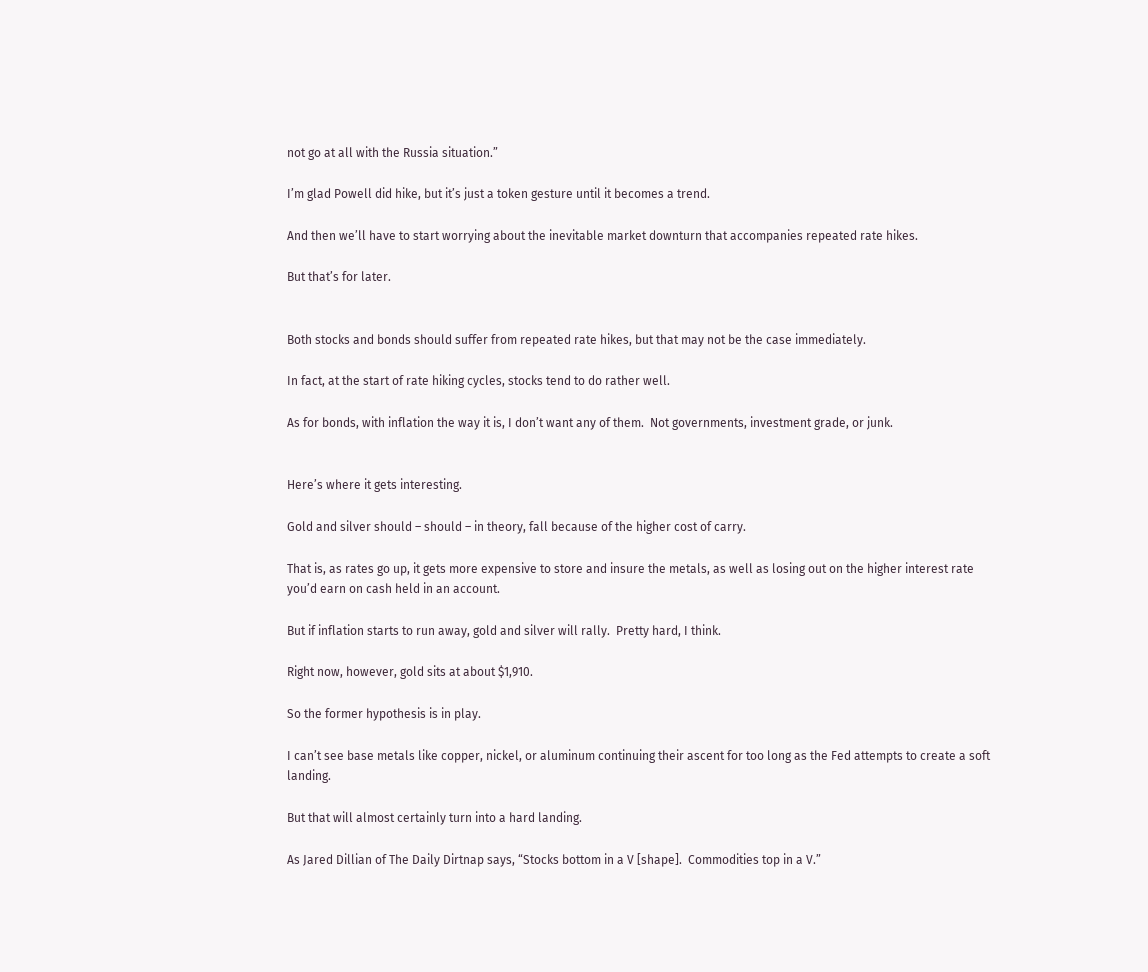not go at all with the Russia situation.”

I’m glad Powell did hike, but it’s just a token gesture until it becomes a trend.

And then we’ll have to start worrying about the inevitable market downturn that accompanies repeated rate hikes.

But that’s for later.


Both stocks and bonds should suffer from repeated rate hikes, but that may not be the case immediately.

In fact, at the start of rate hiking cycles, stocks tend to do rather well.

As for bonds, with inflation the way it is, I don’t want any of them.  Not governments, investment grade, or junk.


Here’s where it gets interesting.

Gold and silver should – should – in theory, fall because of the higher cost of carry.

That is, as rates go up, it gets more expensive to store and insure the metals, as well as losing out on the higher interest rate you’d earn on cash held in an account.

But if inflation starts to run away, gold and silver will rally.  Pretty hard, I think.

Right now, however, gold sits at about $1,910.

So the former hypothesis is in play.

I can’t see base metals like copper, nickel, or aluminum continuing their ascent for too long as the Fed attempts to create a soft landing.

But that will almost certainly turn into a hard landing.

As Jared Dillian of The Daily Dirtnap says, “Stocks bottom in a V [shape].  Commodities top in a V.”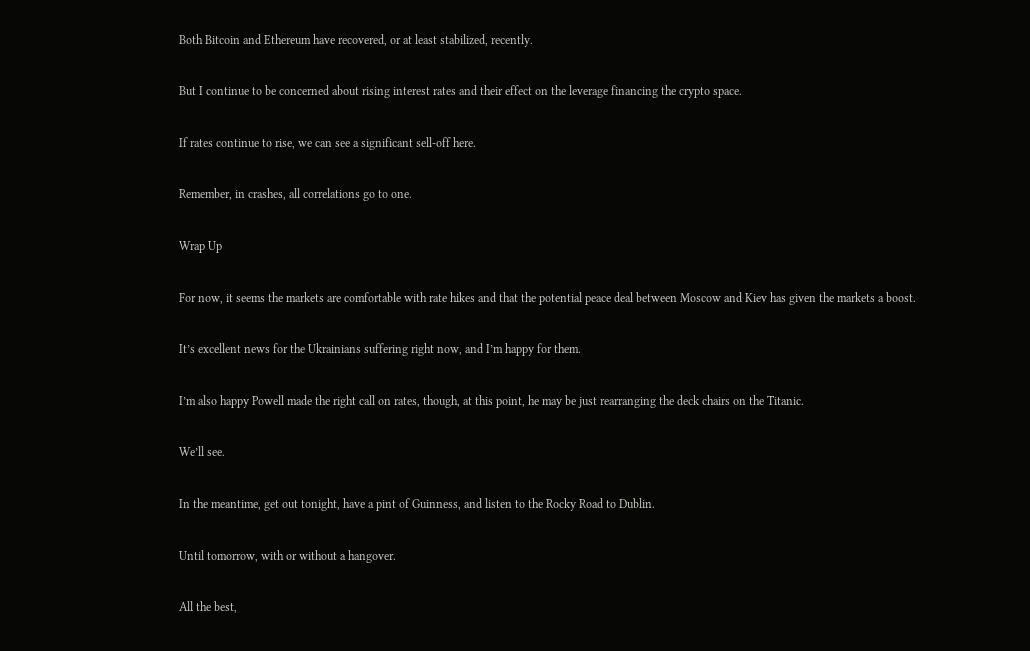Both Bitcoin and Ethereum have recovered, or at least stabilized, recently.

But I continue to be concerned about rising interest rates and their effect on the leverage financing the crypto space.

If rates continue to rise, we can see a significant sell-off here.

Remember, in crashes, all correlations go to one.

Wrap Up

For now, it seems the markets are comfortable with rate hikes and that the potential peace deal between Moscow and Kiev has given the markets a boost.

It’s excellent news for the Ukrainians suffering right now, and I’m happy for them.

I’m also happy Powell made the right call on rates, though, at this point, he may be just rearranging the deck chairs on the Titanic.

We’ll see.

In the meantime, get out tonight, have a pint of Guinness, and listen to the Rocky Road to Dublin.

Until tomorrow, with or without a hangover.

All the best,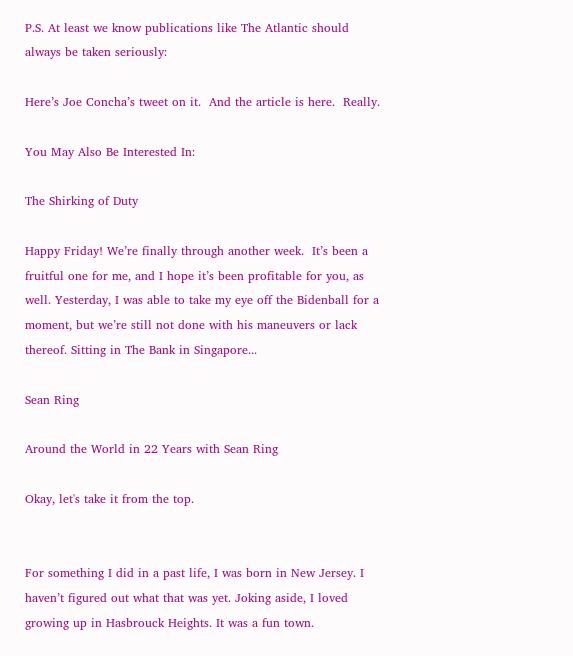P.S. At least we know publications like The Atlantic should always be taken seriously:

Here’s Joe Concha’s tweet on it.  And the article is here.  Really.

You May Also Be Interested In:

The Shirking of Duty

Happy Friday! We’re finally through another week.  It’s been a fruitful one for me, and I hope it’s been profitable for you, as well. Yesterday, I was able to take my eye off the Bidenball for a moment, but we’re still not done with his maneuvers or lack thereof. Sitting in The Bank in Singapore...

Sean Ring

Around the World in 22 Years with Sean Ring

Okay, let's take it from the top.


For something I did in a past life, I was born in New Jersey. I haven’t figured out what that was yet. Joking aside, I loved growing up in Hasbrouck Heights. It was a fun town.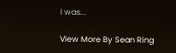I was...

View More By Sean Ring